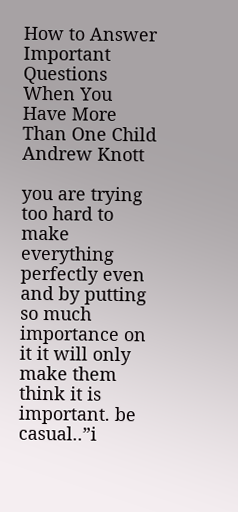How to Answer Important Questions When You Have More Than One Child
Andrew Knott

you are trying too hard to make everything perfectly even and by putting so much importance on it it will only make them think it is important. be casual..”i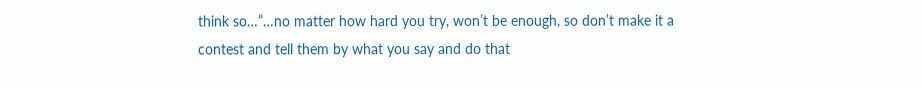think so…”…no matter how hard you try, won’t be enough, so don’t make it a contest and tell them by what you say and do that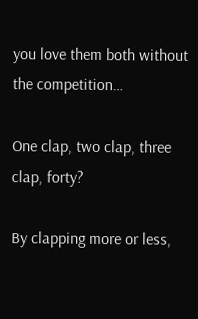you love them both without the competition…

One clap, two clap, three clap, forty?

By clapping more or less,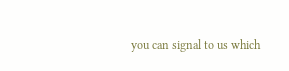you can signal to us which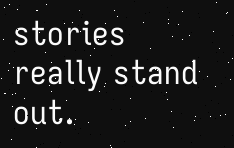stories really stand out.